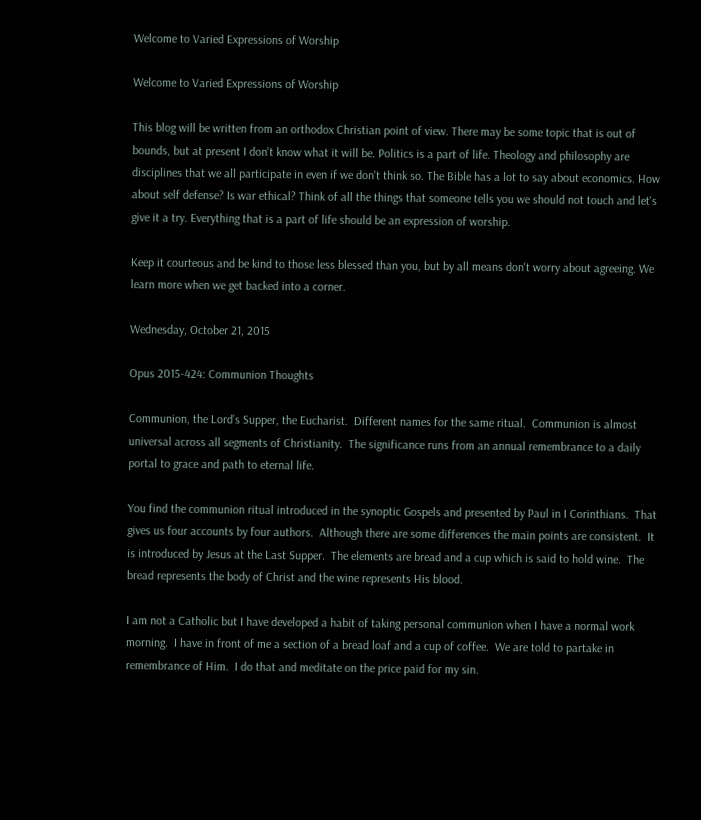Welcome to Varied Expressions of Worship

Welcome to Varied Expressions of Worship

This blog will be written from an orthodox Christian point of view. There may be some topic that is out of bounds, but at present I don't know what it will be. Politics is a part of life. Theology and philosophy are disciplines that we all participate in even if we don't think so. The Bible has a lot to say about economics. How about self defense? Is war ethical? Think of all the things that someone tells you we should not touch and let's give it a try. Everything that is a part of life should be an expression of worship.

Keep it courteous and be kind to those less blessed than you, but by all means don't worry about agreeing. We learn more when we get backed into a corner.

Wednesday, October 21, 2015

Opus 2015-424: Communion Thoughts

Communion, the Lord’s Supper, the Eucharist.  Different names for the same ritual.  Communion is almost universal across all segments of Christianity.  The significance runs from an annual remembrance to a daily portal to grace and path to eternal life.

You find the communion ritual introduced in the synoptic Gospels and presented by Paul in I Corinthians.  That gives us four accounts by four authors.  Although there are some differences the main points are consistent.  It is introduced by Jesus at the Last Supper.  The elements are bread and a cup which is said to hold wine.  The bread represents the body of Christ and the wine represents His blood.

I am not a Catholic but I have developed a habit of taking personal communion when I have a normal work morning.  I have in front of me a section of a bread loaf and a cup of coffee.  We are told to partake in remembrance of Him.  I do that and meditate on the price paid for my sin.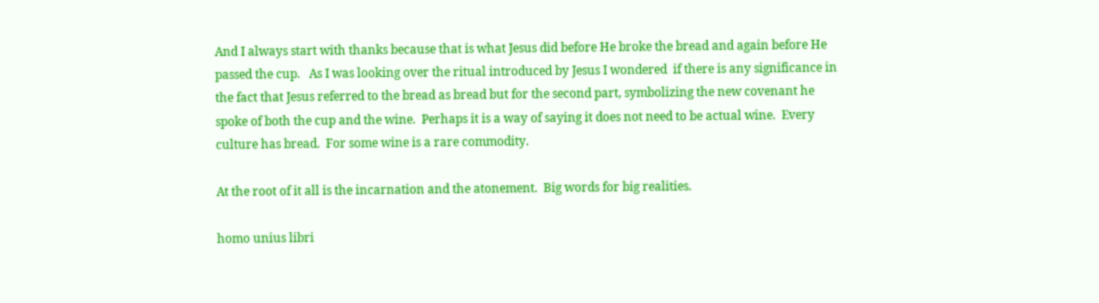And I always start with thanks because that is what Jesus did before He broke the bread and again before He passed the cup.   As I was looking over the ritual introduced by Jesus I wondered  if there is any significance in the fact that Jesus referred to the bread as bread but for the second part, symbolizing the new covenant he spoke of both the cup and the wine.  Perhaps it is a way of saying it does not need to be actual wine.  Every culture has bread.  For some wine is a rare commodity.

At the root of it all is the incarnation and the atonement.  Big words for big realities.

homo unius libri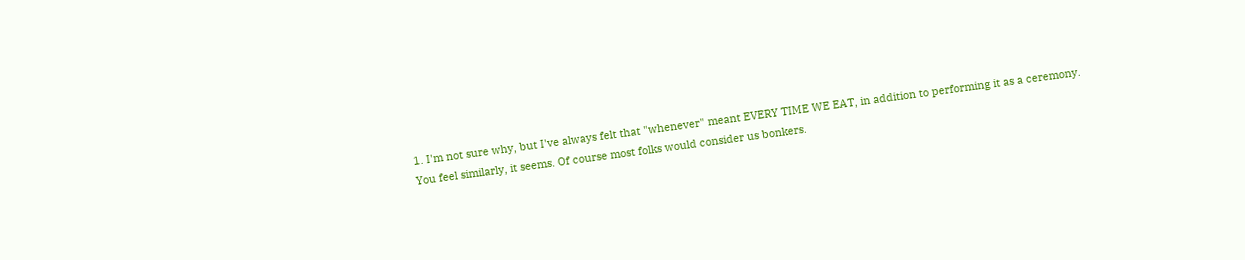1. I'm not sure why, but I've always felt that "whenever" meant EVERY TIME WE EAT, in addition to performing it as a ceremony. You feel similarly, it seems. Of course most folks would consider us bonkers.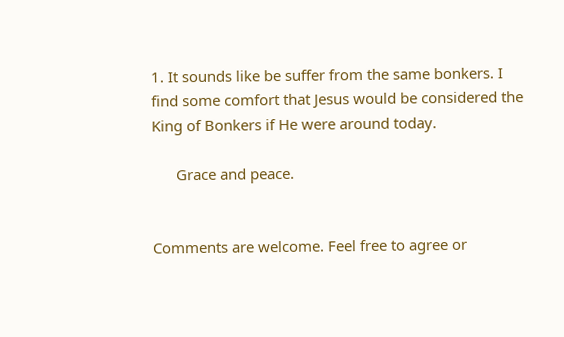1. It sounds like be suffer from the same bonkers. I find some comfort that Jesus would be considered the King of Bonkers if He were around today.

      Grace and peace.


Comments are welcome. Feel free to agree or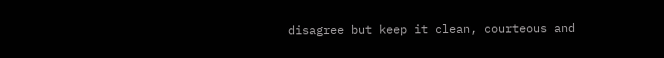disagree but keep it clean, courteous and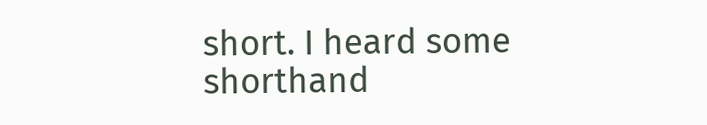short. I heard some shorthand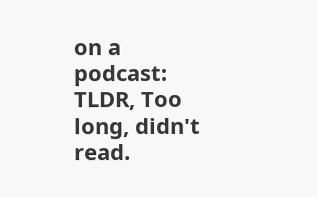on a podcast: TLDR, Too long, didn't read.